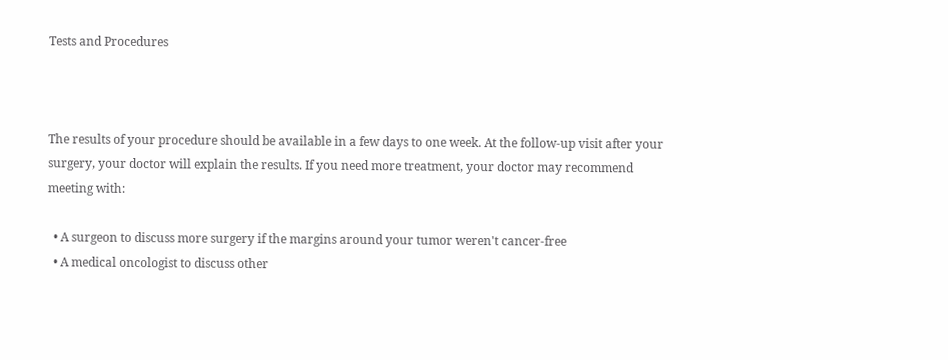Tests and Procedures



The results of your procedure should be available in a few days to one week. At the follow-up visit after your surgery, your doctor will explain the results. If you need more treatment, your doctor may recommend meeting with:

  • A surgeon to discuss more surgery if the margins around your tumor weren't cancer-free
  • A medical oncologist to discuss other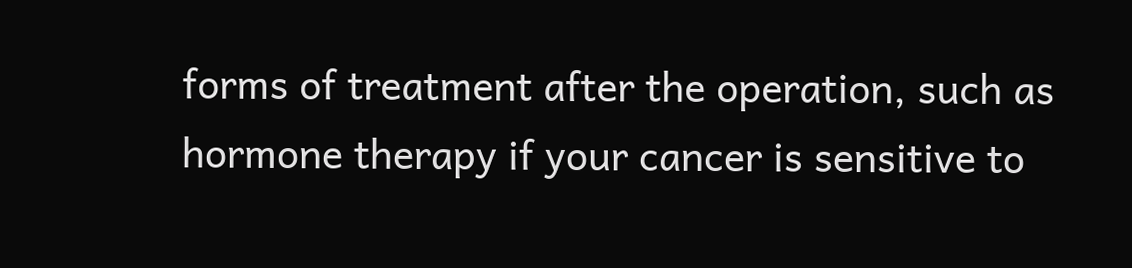forms of treatment after the operation, such as hormone therapy if your cancer is sensitive to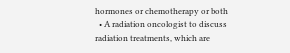hormones or chemotherapy or both
  • A radiation oncologist to discuss radiation treatments, which are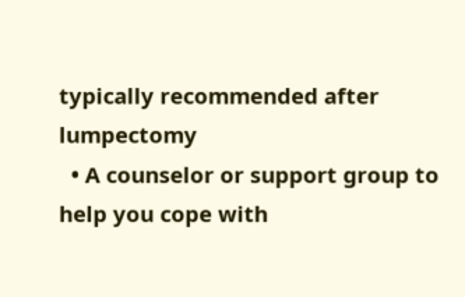typically recommended after lumpectomy
  • A counselor or support group to help you cope with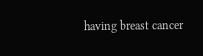having breast cancer